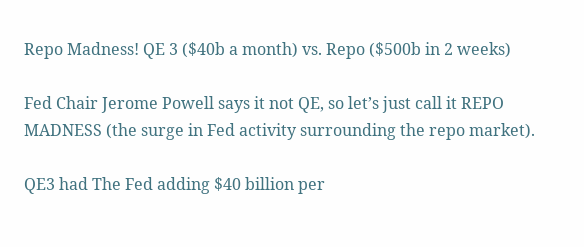Repo Madness! QE 3 ($40b a month) vs. Repo ($500b in 2 weeks)

Fed Chair Jerome Powell says it not QE, so let’s just call it REPO MADNESS (the surge in Fed activity surrounding the repo market).

QE3 had The Fed adding $40 billion per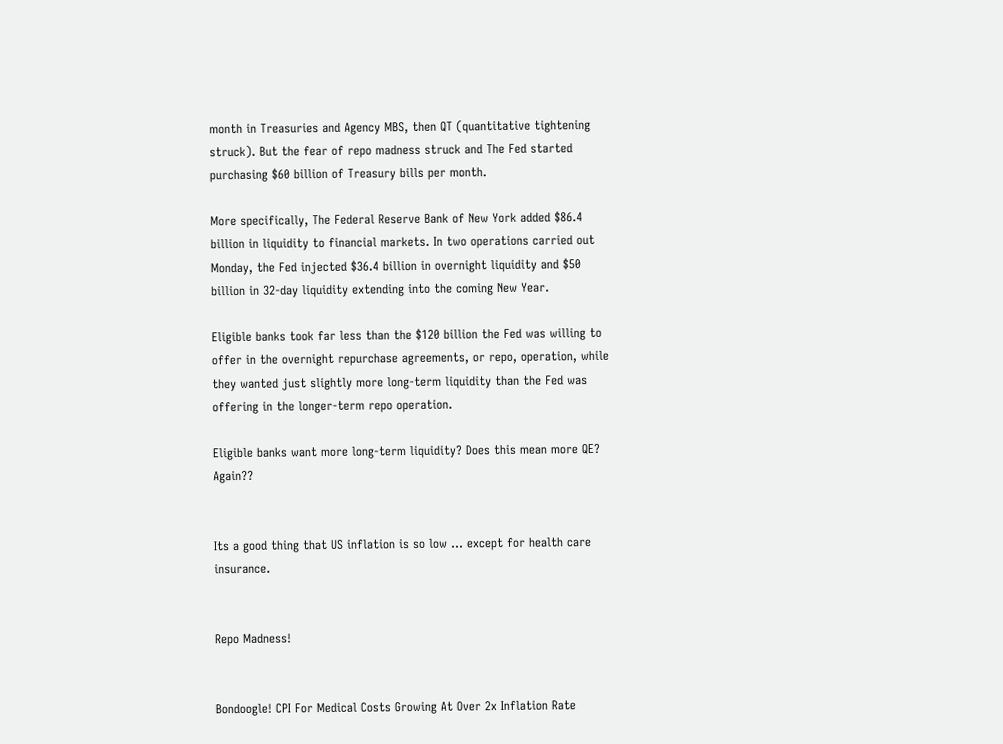month in Treasuries and Agency MBS, then QT (quantitative tightening struck). But the fear of repo madness struck and The Fed started purchasing $60 billion of Treasury bills per month.

More specifically, The Federal Reserve Bank of New York added $86.4 billion in liquidity to financial markets. In two operations carried out Monday, the Fed injected $36.4 billion in overnight liquidity and $50 billion in 32-day liquidity extending into the coming New Year.

Eligible banks took far less than the $120 billion the Fed was willing to offer in the overnight repurchase agreements, or repo, operation, while they wanted just slightly more long-term liquidity than the Fed was offering in the longer-term repo operation.

Eligible banks want more long-term liquidity? Does this mean more QE? Again??


Its a good thing that US inflation is so low … except for health care insurance.


Repo Madness!


Bondoogle! CPI For Medical Costs Growing At Over 2x Inflation Rate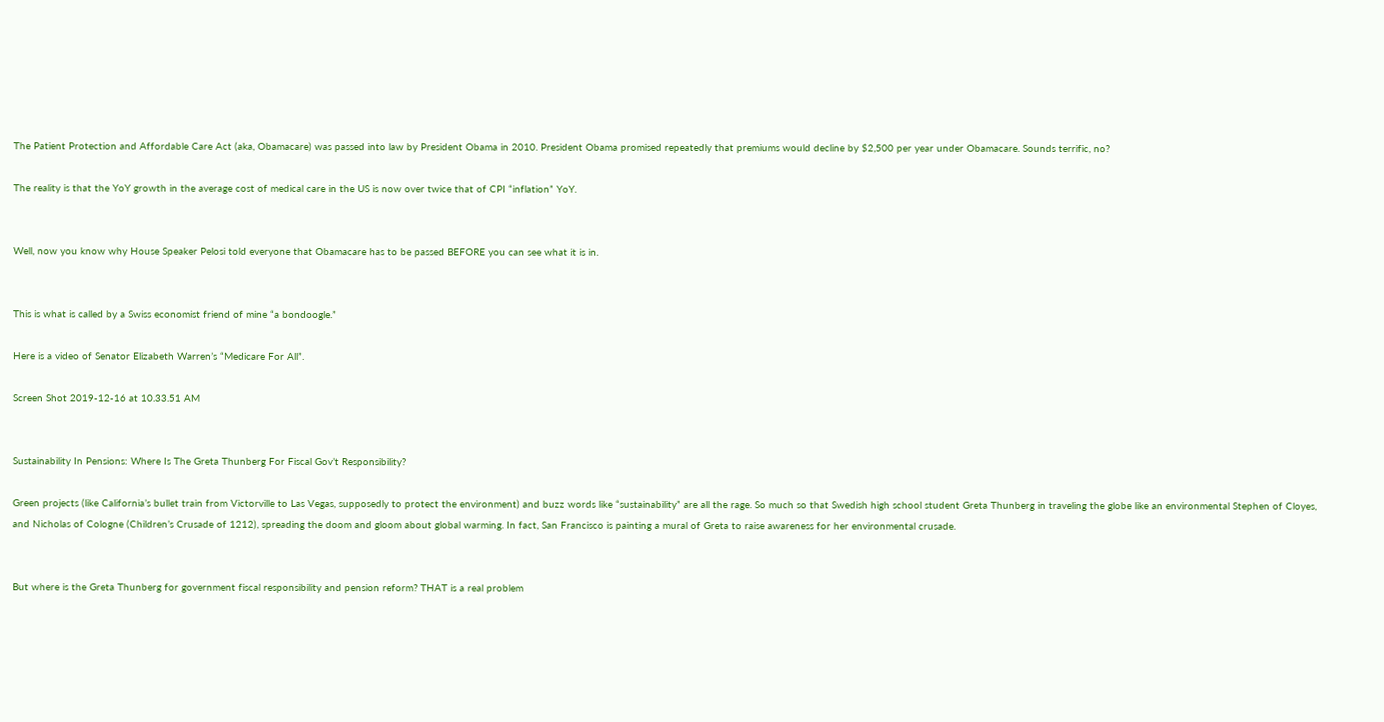The Patient Protection and Affordable Care Act (aka, Obamacare) was passed into law by President Obama in 2010. President Obama promised repeatedly that premiums would decline by $2,500 per year under Obamacare. Sounds terrific, no?

The reality is that the YoY growth in the average cost of medical care in the US is now over twice that of CPI “inflation” YoY.


Well, now you know why House Speaker Pelosi told everyone that Obamacare has to be passed BEFORE you can see what it is in.


This is what is called by a Swiss economist friend of mine “a bondoogle.”

Here is a video of Senator Elizabeth Warren’s “Medicare For All”.

Screen Shot 2019-12-16 at 10.33.51 AM


Sustainability In Pensions: Where Is The Greta Thunberg For Fiscal Gov’t Responsibility?

Green projects (like California’s bullet train from Victorville to Las Vegas, supposedly to protect the environment) and buzz words like “sustainability” are all the rage. So much so that Swedish high school student Greta Thunberg in traveling the globe like an environmental Stephen of Cloyes, and Nicholas of Cologne (Children’s Crusade of 1212), spreading the doom and gloom about global warming. In fact, San Francisco is painting a mural of Greta to raise awareness for her environmental crusade.


But where is the Greta Thunberg for government fiscal responsibility and pension reform? THAT is a real problem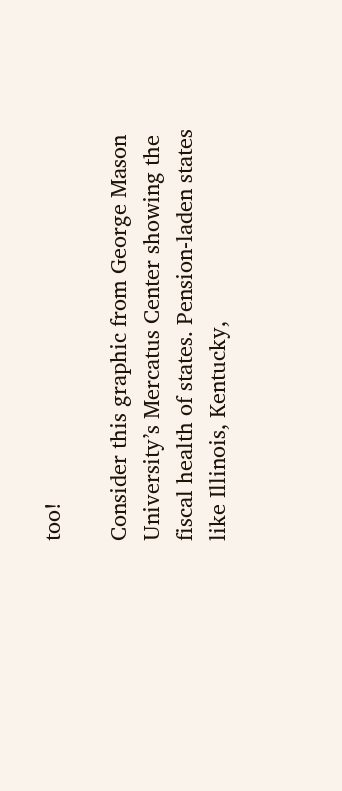too!

Consider this graphic from George Mason University’s Mercatus Center showing the fiscal health of states. Pension-laden states like Illinois, Kentucky,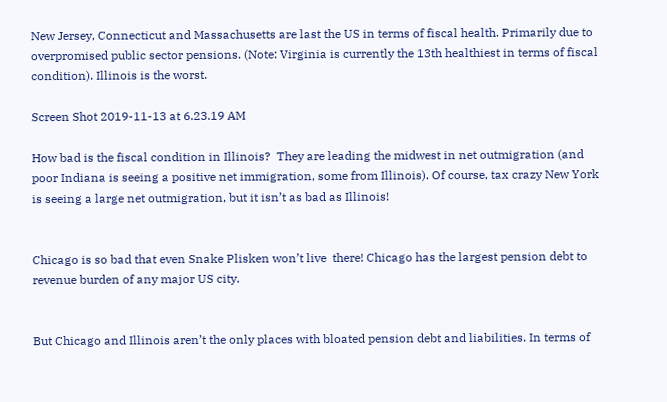New Jersey, Connecticut and Massachusetts are last the US in terms of fiscal health. Primarily due to overpromised public sector pensions. (Note: Virginia is currently the 13th healthiest in terms of fiscal condition). Illinois is the worst.

Screen Shot 2019-11-13 at 6.23.19 AM

How bad is the fiscal condition in Illinois?  They are leading the midwest in net outmigration (and poor Indiana is seeing a positive net immigration, some from Illinois). Of course, tax crazy New York is seeing a large net outmigration, but it isn’t as bad as Illinois!


Chicago is so bad that even Snake Plisken won’t live  there! Chicago has the largest pension debt to revenue burden of any major US city.


But Chicago and Illinois aren’t the only places with bloated pension debt and liabilities. In terms of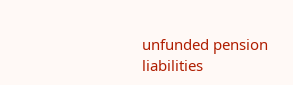unfunded pension liabilities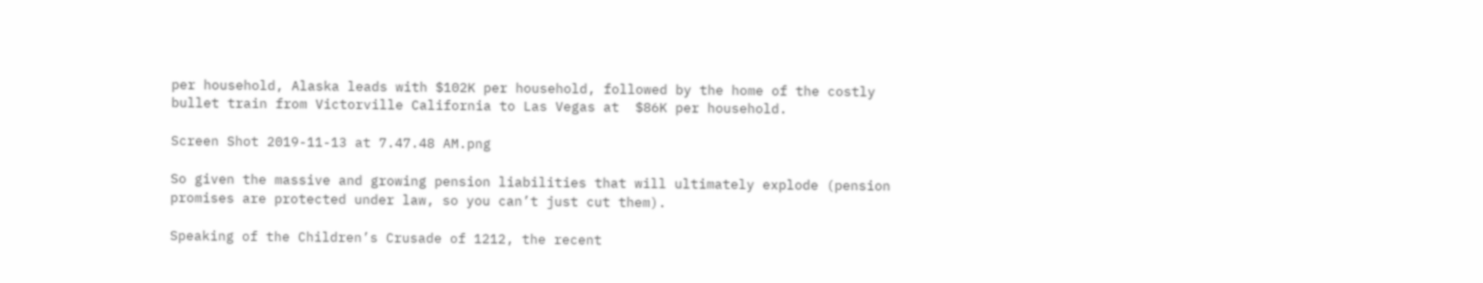per household, Alaska leads with $102K per household, followed by the home of the costly bullet train from Victorville California to Las Vegas at  $86K per household.

Screen Shot 2019-11-13 at 7.47.48 AM.png

So given the massive and growing pension liabilities that will ultimately explode (pension promises are protected under law, so you can’t just cut them).

Speaking of the Children’s Crusade of 1212, the recent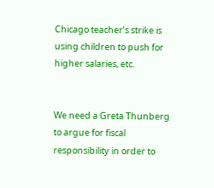Chicago teacher’s strike is using children to push for higher salaries, etc.


We need a Greta Thunberg to argue for fiscal responsibility in order to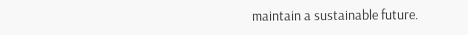maintain a sustainable future.